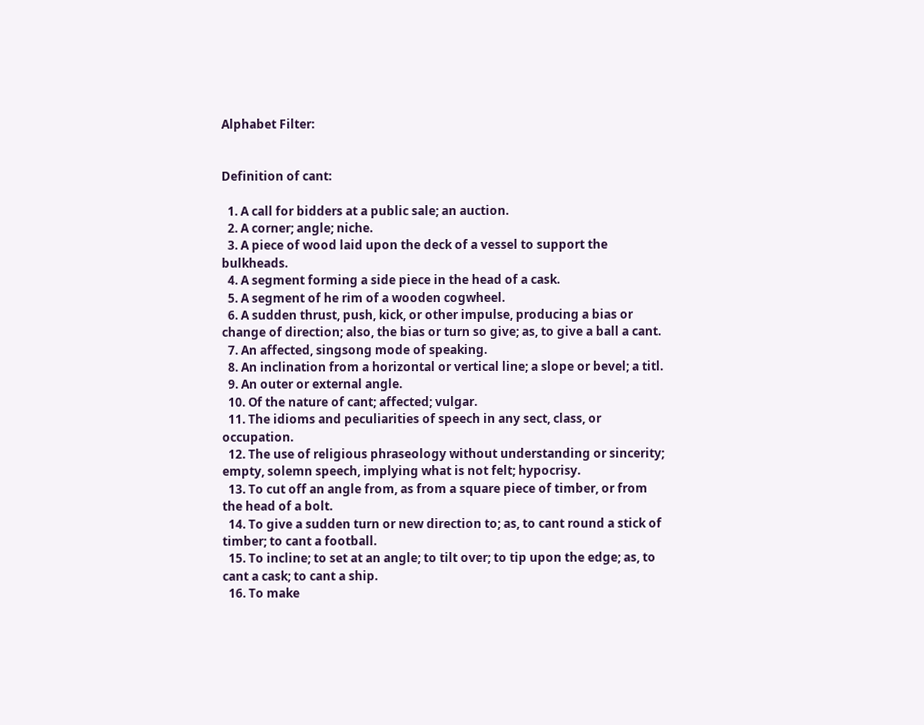Alphabet Filter:


Definition of cant:

  1. A call for bidders at a public sale; an auction.
  2. A corner; angle; niche.
  3. A piece of wood laid upon the deck of a vessel to support the bulkheads.
  4. A segment forming a side piece in the head of a cask.
  5. A segment of he rim of a wooden cogwheel.
  6. A sudden thrust, push, kick, or other impulse, producing a bias or change of direction; also, the bias or turn so give; as, to give a ball a cant.
  7. An affected, singsong mode of speaking.
  8. An inclination from a horizontal or vertical line; a slope or bevel; a titl.
  9. An outer or external angle.
  10. Of the nature of cant; affected; vulgar.
  11. The idioms and peculiarities of speech in any sect, class, or occupation.
  12. The use of religious phraseology without understanding or sincerity; empty, solemn speech, implying what is not felt; hypocrisy.
  13. To cut off an angle from, as from a square piece of timber, or from the head of a bolt.
  14. To give a sudden turn or new direction to; as, to cant round a stick of timber; to cant a football.
  15. To incline; to set at an angle; to tilt over; to tip upon the edge; as, to cant a cask; to cant a ship.
  16. To make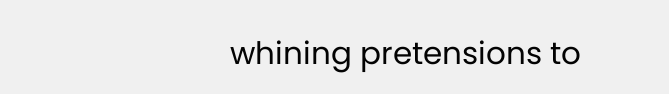whining pretensions to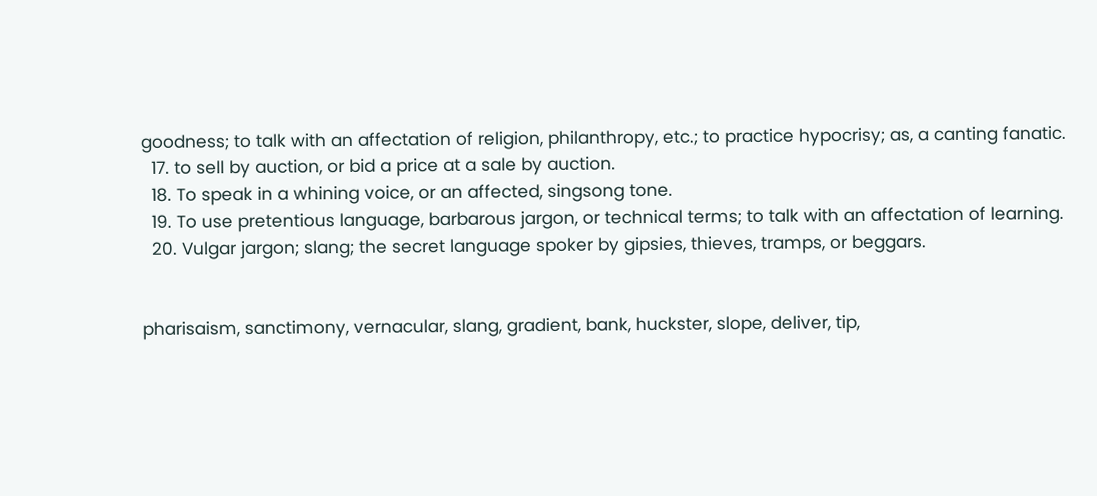goodness; to talk with an affectation of religion, philanthropy, etc.; to practice hypocrisy; as, a canting fanatic.
  17. to sell by auction, or bid a price at a sale by auction.
  18. To speak in a whining voice, or an affected, singsong tone.
  19. To use pretentious language, barbarous jargon, or technical terms; to talk with an affectation of learning.
  20. Vulgar jargon; slang; the secret language spoker by gipsies, thieves, tramps, or beggars.


pharisaism, sanctimony, vernacular, slang, gradient, bank, huckster, slope, deliver, tip,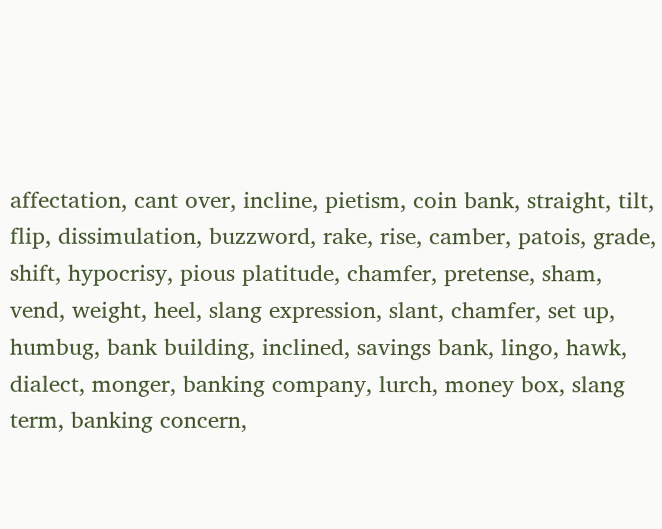affectation, cant over, incline, pietism, coin bank, straight, tilt, flip, dissimulation, buzzword, rake, rise, camber, patois, grade, shift, hypocrisy, pious platitude, chamfer, pretense, sham, vend, weight, heel, slang expression, slant, chamfer, set up, humbug, bank building, inclined, savings bank, lingo, hawk, dialect, monger, banking company, lurch, money box, slang term, banking concern,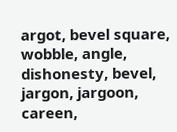argot, bevel square, wobble, angle, dishonesty, bevel, jargon, jargoon, careen,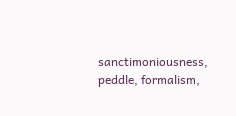sanctimoniousness, peddle, formalism,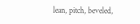lean, pitch, beveled,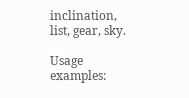inclination, list, gear, sky.

Usage examples: